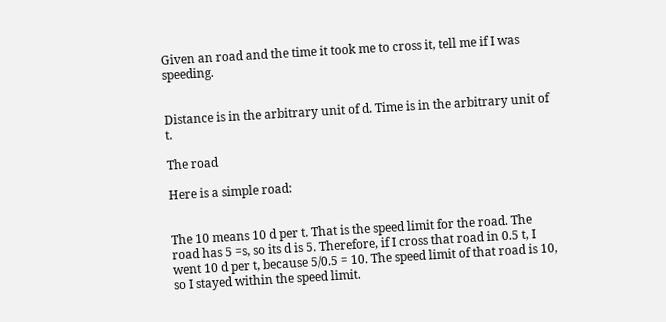Given an road and the time it took me to cross it, tell me if I was speeding.


Distance is in the arbitrary unit of d. Time is in the arbitrary unit of t.

The road

Here is a simple road:


The 10 means 10 d per t. That is the speed limit for the road. The road has 5 =s, so its d is 5. Therefore, if I cross that road in 0.5 t, I went 10 d per t, because 5/0.5 = 10. The speed limit of that road is 10, so I stayed within the speed limit.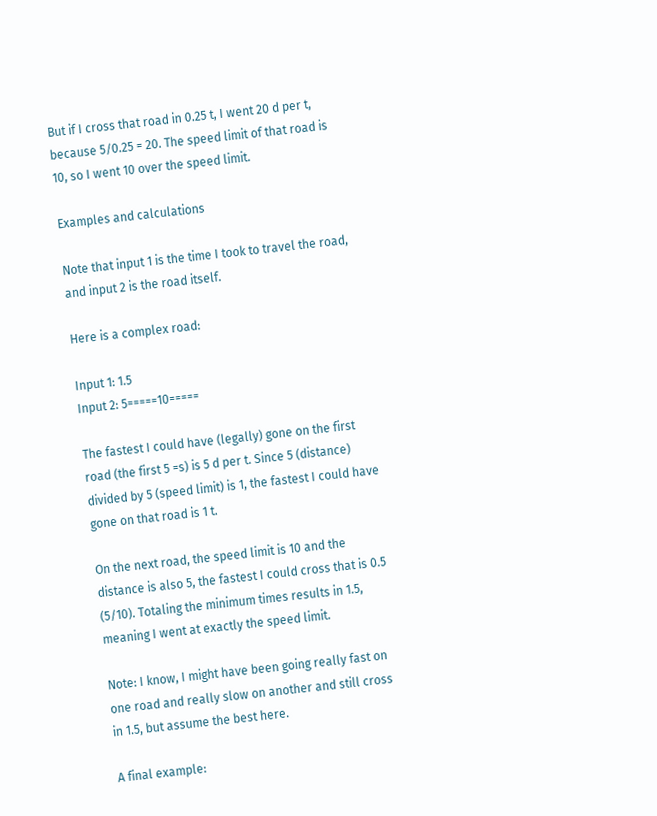But if I cross that road in 0.25 t, I went 20 d per t, because 5/0.25 = 20. The speed limit of that road is 10, so I went 10 over the speed limit.

Examples and calculations

Note that input 1 is the time I took to travel the road, and input 2 is the road itself.

Here is a complex road:

Input 1: 1.5
Input 2: 5=====10=====

The fastest I could have (legally) gone on the first road (the first 5 =s) is 5 d per t. Since 5 (distance) divided by 5 (speed limit) is 1, the fastest I could have gone on that road is 1 t.

On the next road, the speed limit is 10 and the distance is also 5, the fastest I could cross that is 0.5 (5/10). Totaling the minimum times results in 1.5, meaning I went at exactly the speed limit.

Note: I know, I might have been going really fast on one road and really slow on another and still cross in 1.5, but assume the best here.

A final example: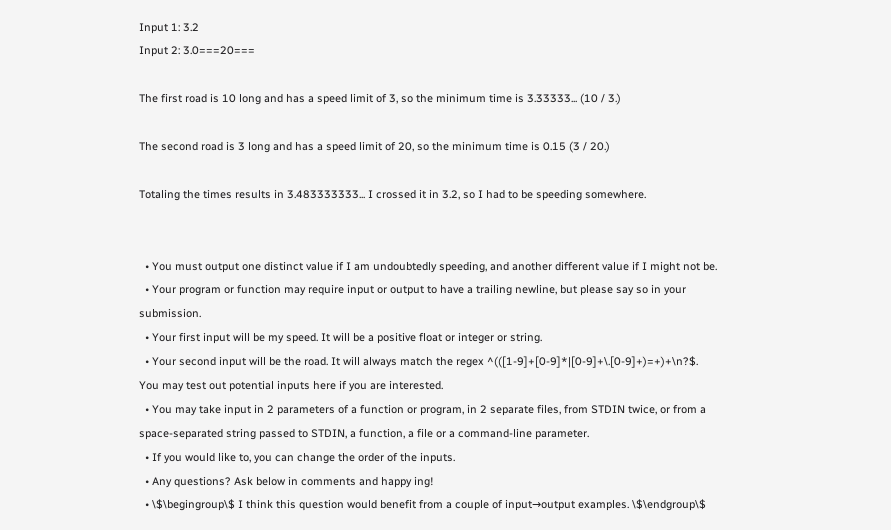Input 1: 3.2
Input 2: 3.0===20===

The first road is 10 long and has a speed limit of 3, so the minimum time is 3.33333... (10 / 3.)

The second road is 3 long and has a speed limit of 20, so the minimum time is 0.15 (3 / 20.)

Totaling the times results in 3.483333333... I crossed it in 3.2, so I had to be speeding somewhere.


  • You must output one distinct value if I am undoubtedly speeding, and another different value if I might not be.
  • Your program or function may require input or output to have a trailing newline, but please say so in your submission.
  • Your first input will be my speed. It will be a positive float or integer or string.
  • Your second input will be the road. It will always match the regex ^(([1-9]+[0-9]*|[0-9]+\.[0-9]+)=+)+\n?$. You may test out potential inputs here if you are interested.
  • You may take input in 2 parameters of a function or program, in 2 separate files, from STDIN twice, or from a space-separated string passed to STDIN, a function, a file or a command-line parameter.
  • If you would like to, you can change the order of the inputs.
  • Any questions? Ask below in comments and happy ing!
  • \$\begingroup\$ I think this question would benefit from a couple of input→output examples. \$\endgroup\$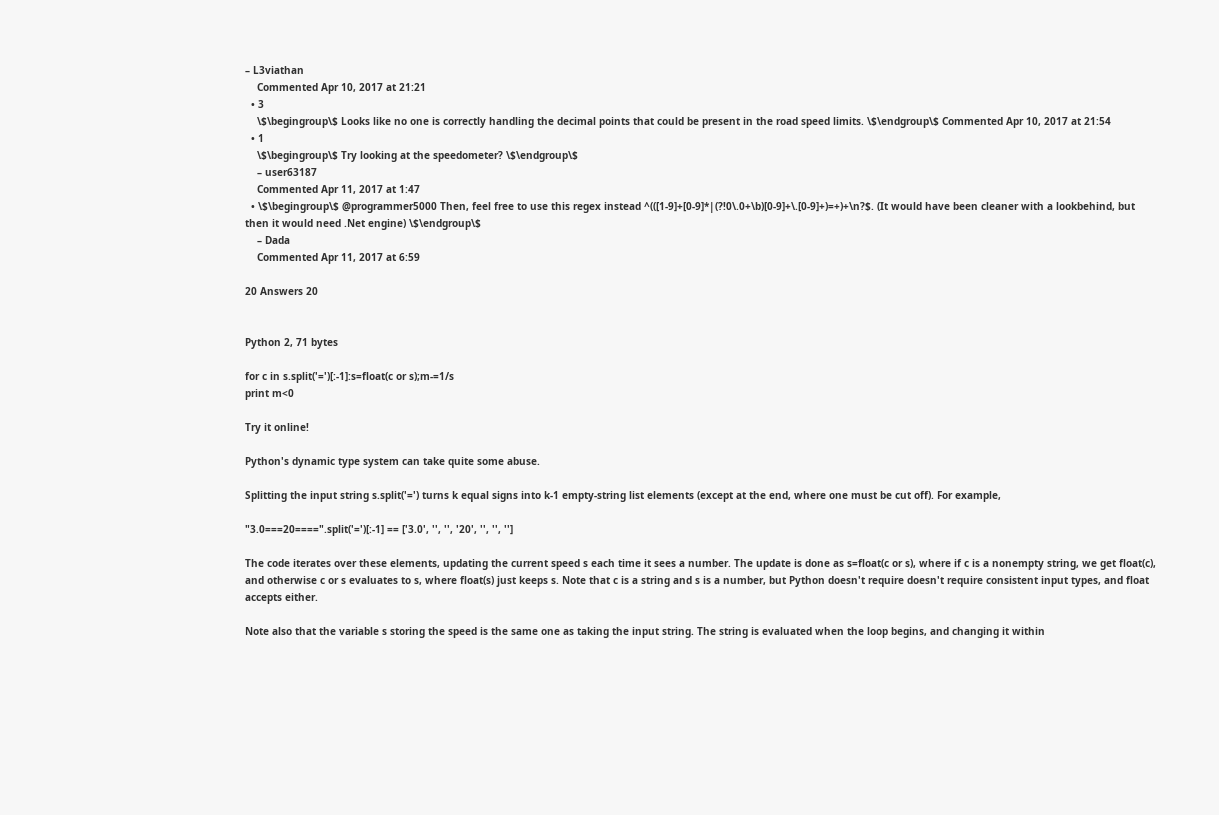– L3viathan
    Commented Apr 10, 2017 at 21:21
  • 3
    \$\begingroup\$ Looks like no one is correctly handling the decimal points that could be present in the road speed limits. \$\endgroup\$ Commented Apr 10, 2017 at 21:54
  • 1
    \$\begingroup\$ Try looking at the speedometer? \$\endgroup\$
    – user63187
    Commented Apr 11, 2017 at 1:47
  • \$\begingroup\$ @programmer5000 Then, feel free to use this regex instead ^(([1-9]+[0-9]*|(?!0\.0+\b)[0-9]+\.[0-9]+)=+)+\n?$. (It would have been cleaner with a lookbehind, but then it would need .Net engine) \$\endgroup\$
    – Dada
    Commented Apr 11, 2017 at 6:59

20 Answers 20


Python 2, 71 bytes

for c in s.split('=')[:-1]:s=float(c or s);m-=1/s
print m<0

Try it online!

Python's dynamic type system can take quite some abuse.

Splitting the input string s.split('=') turns k equal signs into k-1 empty-string list elements (except at the end, where one must be cut off). For example,

"3.0===20====".split('=')[:-1] == ['3.0', '', '', '20', '', '', '']

The code iterates over these elements, updating the current speed s each time it sees a number. The update is done as s=float(c or s), where if c is a nonempty string, we get float(c), and otherwise c or s evaluates to s, where float(s) just keeps s. Note that c is a string and s is a number, but Python doesn't require doesn't require consistent input types, and float accepts either.

Note also that the variable s storing the speed is the same one as taking the input string. The string is evaluated when the loop begins, and changing it within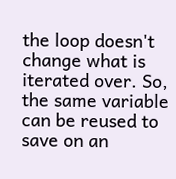the loop doesn't change what is iterated over. So, the same variable can be reused to save on an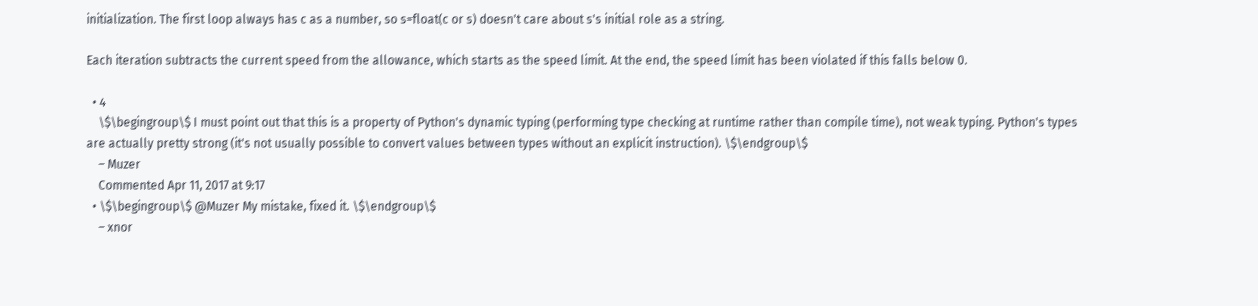initialization. The first loop always has c as a number, so s=float(c or s) doesn't care about s's initial role as a string.

Each iteration subtracts the current speed from the allowance, which starts as the speed limit. At the end, the speed limit has been violated if this falls below 0.

  • 4
    \$\begingroup\$ I must point out that this is a property of Python's dynamic typing (performing type checking at runtime rather than compile time), not weak typing. Python's types are actually pretty strong (it's not usually possible to convert values between types without an explicit instruction). \$\endgroup\$
    – Muzer
    Commented Apr 11, 2017 at 9:17
  • \$\begingroup\$ @Muzer My mistake, fixed it. \$\endgroup\$
    – xnor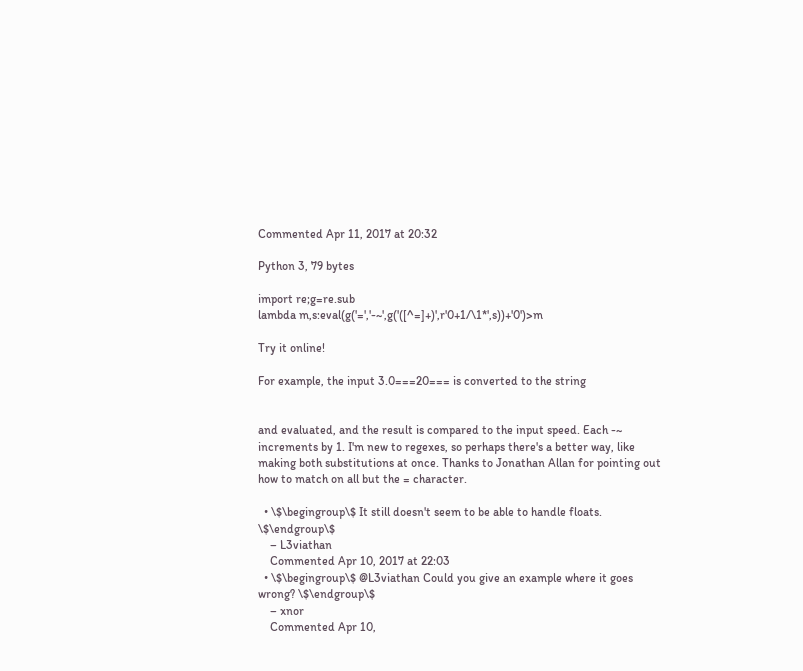Commented Apr 11, 2017 at 20:32

Python 3, 79 bytes

import re;g=re.sub
lambda m,s:eval(g('=','-~',g('([^=]+)',r'0+1/\1*',s))+'0')>m

Try it online!

For example, the input 3.0===20=== is converted to the string


and evaluated, and the result is compared to the input speed. Each -~ increments by 1. I'm new to regexes, so perhaps there's a better way, like making both substitutions at once. Thanks to Jonathan Allan for pointing out how to match on all but the = character.

  • \$\begingroup\$ It still doesn't seem to be able to handle floats. \$\endgroup\$
    – L3viathan
    Commented Apr 10, 2017 at 22:03
  • \$\begingroup\$ @L3viathan Could you give an example where it goes wrong? \$\endgroup\$
    – xnor
    Commented Apr 10,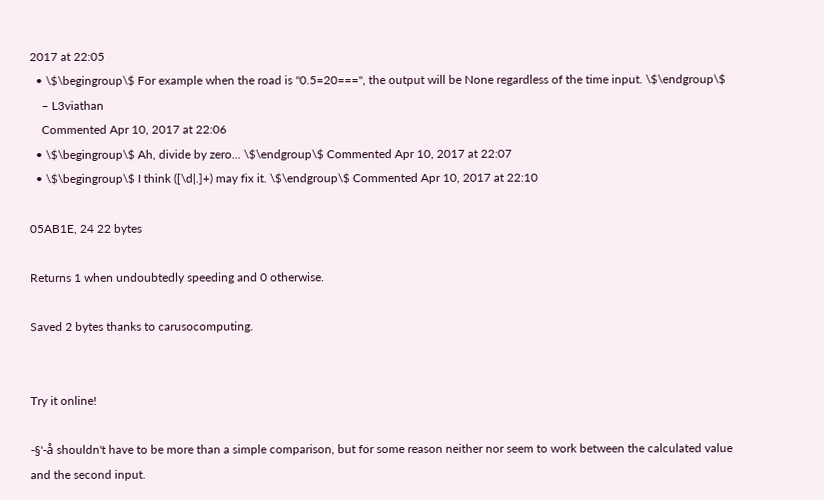2017 at 22:05
  • \$\begingroup\$ For example when the road is "0.5=20===", the output will be None regardless of the time input. \$\endgroup\$
    – L3viathan
    Commented Apr 10, 2017 at 22:06
  • \$\begingroup\$ Ah, divide by zero... \$\endgroup\$ Commented Apr 10, 2017 at 22:07
  • \$\begingroup\$ I think ([\d|.]+) may fix it. \$\endgroup\$ Commented Apr 10, 2017 at 22:10

05AB1E, 24 22 bytes

Returns 1 when undoubtedly speeding and 0 otherwise.

Saved 2 bytes thanks to carusocomputing.


Try it online!

-§'-å shouldn't have to be more than a simple comparison, but for some reason neither nor seem to work between the calculated value and the second input.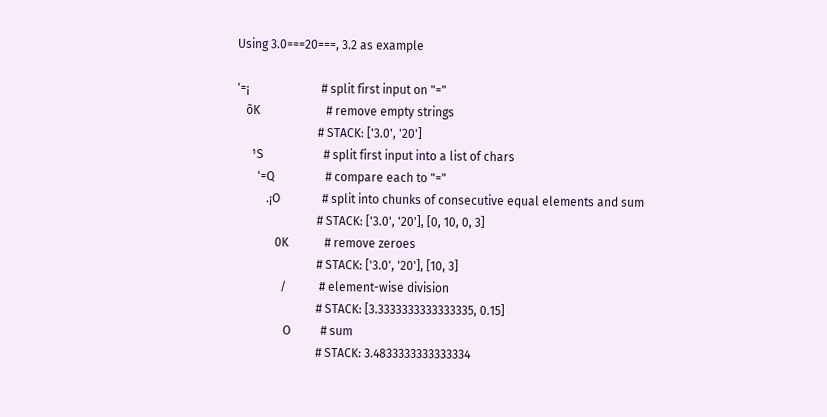Using 3.0===20===, 3.2 as example

'=¡                        # split first input on "="
   õK                      # remove empty strings
                           # STACK: ['3.0', '20']
     ¹S                    # split first input into a list of chars
       '=Q                 # compare each to "="
          .¡O              # split into chunks of consecutive equal elements and sum
                           # STACK: ['3.0', '20'], [0, 10, 0, 3]
             0K            # remove zeroes
                           # STACK: ['3.0', '20'], [10, 3]
               /           # element-wise division
                           # STACK: [3.3333333333333335, 0.15]
                O          # sum
                           # STACK: 3.4833333333333334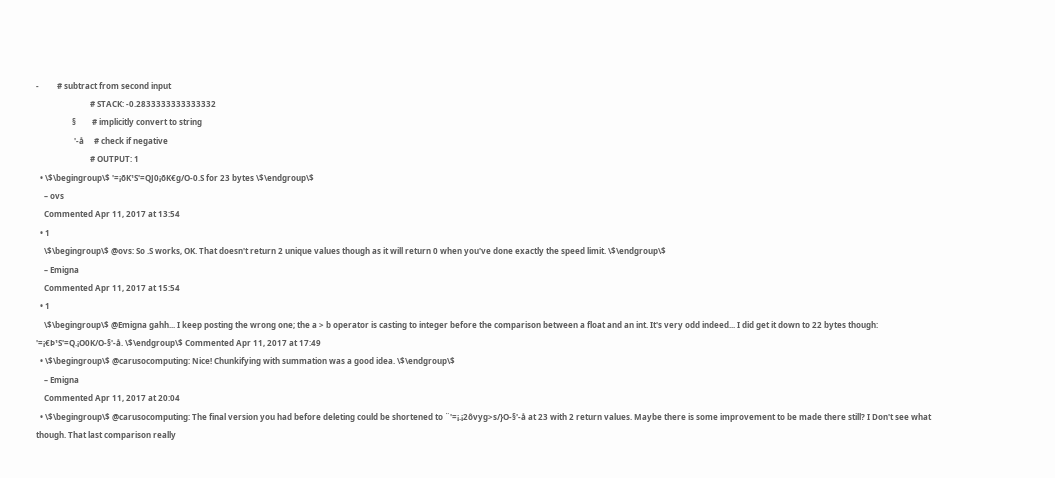-         # subtract from second input
                           # STACK: -0.2833333333333332
                  §        # implicitly convert to string
                   '-å     # check if negative
                           # OUTPUT: 1
  • \$\begingroup\$ '=¡õK¹S'=QJ0¡õK€g/O-0.S for 23 bytes \$\endgroup\$
    – ovs
    Commented Apr 11, 2017 at 13:54
  • 1
    \$\begingroup\$ @ovs: So .S works, OK. That doesn't return 2 unique values though as it will return 0 when you've done exactly the speed limit. \$\endgroup\$
    – Emigna
    Commented Apr 11, 2017 at 15:54
  • 1
    \$\begingroup\$ @Emigna gahh... I keep posting the wrong one; the a > b operator is casting to integer before the comparison between a float and an int. It's very odd indeed... I did get it down to 22 bytes though: '=¡€Þ¹S'=Q.¡O0K/O-§'-å. \$\endgroup\$ Commented Apr 11, 2017 at 17:49
  • \$\begingroup\$ @carusocomputing: Nice! Chunkifying with summation was a good idea. \$\endgroup\$
    – Emigna
    Commented Apr 11, 2017 at 20:04
  • \$\begingroup\$ @carusocomputing: The final version you had before deleting could be shortened to ¨'=¡.¡2ôvyg>s/}O-§'-å at 23 with 2 return values. Maybe there is some improvement to be made there still? I Don't see what though. That last comparison really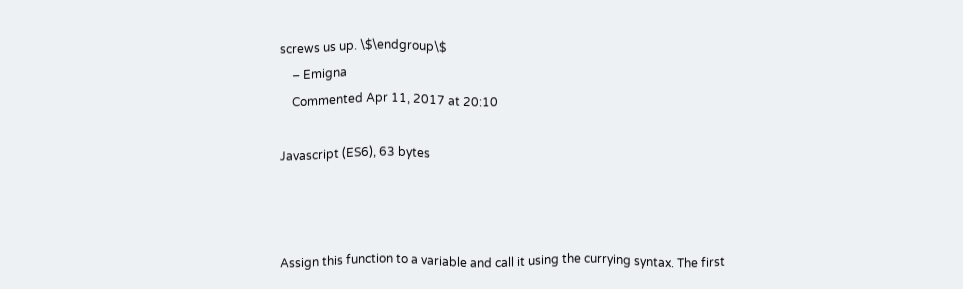screws us up. \$\endgroup\$
    – Emigna
    Commented Apr 11, 2017 at 20:10

Javascript (ES6), 63 bytes



Assign this function to a variable and call it using the currying syntax. The first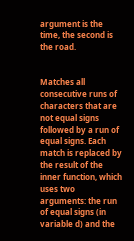argument is the time, the second is the road.


Matches all consecutive runs of characters that are not equal signs followed by a run of equal signs. Each match is replaced by the result of the inner function, which uses two arguments: the run of equal signs (in variable d) and the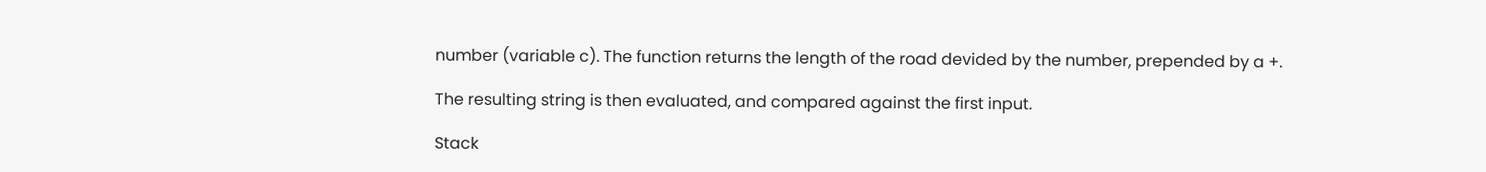number (variable c). The function returns the length of the road devided by the number, prepended by a +.

The resulting string is then evaluated, and compared against the first input.

Stack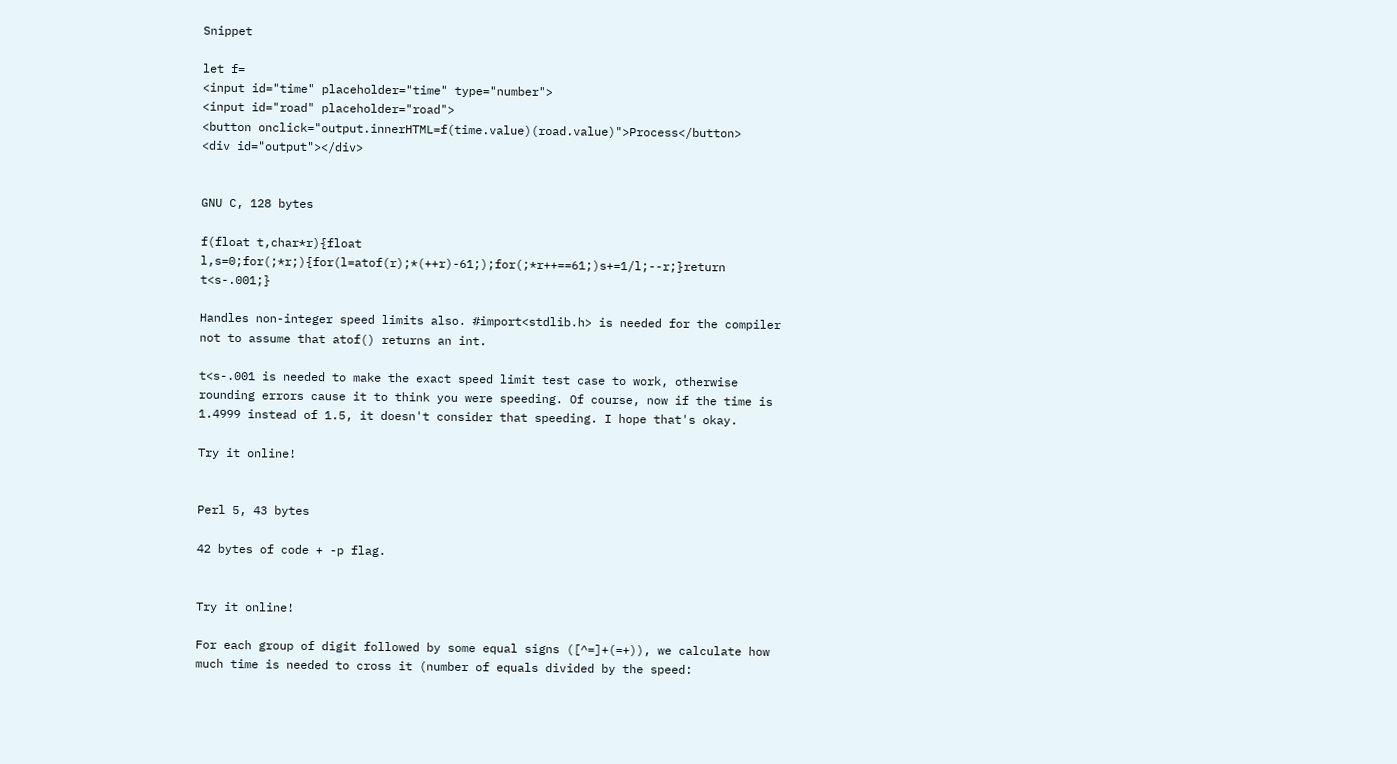Snippet

let f=
<input id="time" placeholder="time" type="number">
<input id="road" placeholder="road">
<button onclick="output.innerHTML=f(time.value)(road.value)">Process</button>
<div id="output"></div>


GNU C, 128 bytes

f(float t,char*r){float l,s=0;for(;*r;){for(l=atof(r);*(++r)-61;);for(;*r++==61;)s+=1/l;--r;}return t<s-.001;}

Handles non-integer speed limits also. #import<stdlib.h> is needed for the compiler not to assume that atof() returns an int.

t<s-.001 is needed to make the exact speed limit test case to work, otherwise rounding errors cause it to think you were speeding. Of course, now if the time is 1.4999 instead of 1.5, it doesn't consider that speeding. I hope that's okay.

Try it online!


Perl 5, 43 bytes

42 bytes of code + -p flag.


Try it online!

For each group of digit followed by some equal signs ([^=]+(=+)), we calculate how much time is needed to cross it (number of equals divided by the speed: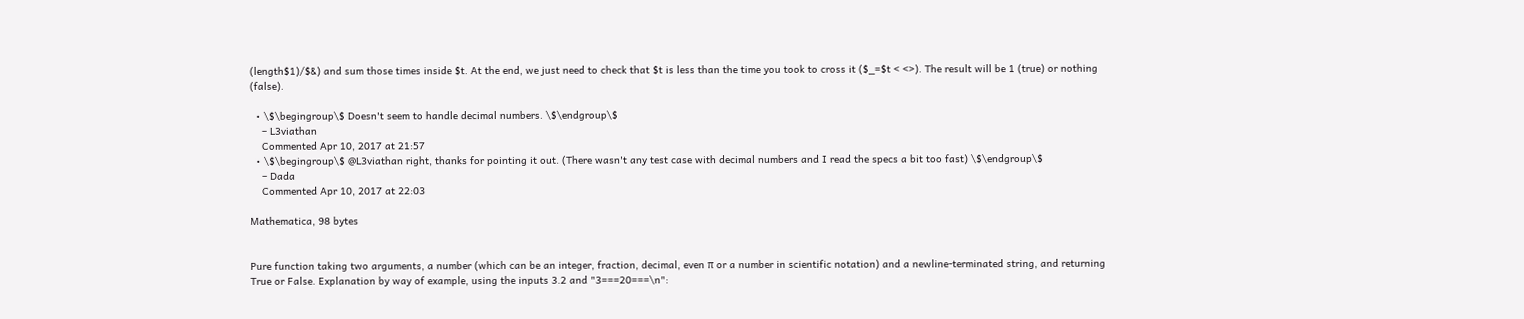(length$1)/$&) and sum those times inside $t. At the end, we just need to check that $t is less than the time you took to cross it ($_=$t < <>). The result will be 1 (true) or nothing (false).

  • \$\begingroup\$ Doesn't seem to handle decimal numbers. \$\endgroup\$
    – L3viathan
    Commented Apr 10, 2017 at 21:57
  • \$\begingroup\$ @L3viathan right, thanks for pointing it out. (There wasn't any test case with decimal numbers and I read the specs a bit too fast) \$\endgroup\$
    – Dada
    Commented Apr 10, 2017 at 22:03

Mathematica, 98 bytes


Pure function taking two arguments, a number (which can be an integer, fraction, decimal, even π or a number in scientific notation) and a newline-terminated string, and returning True or False. Explanation by way of example, using the inputs 3.2 and "3===20===\n":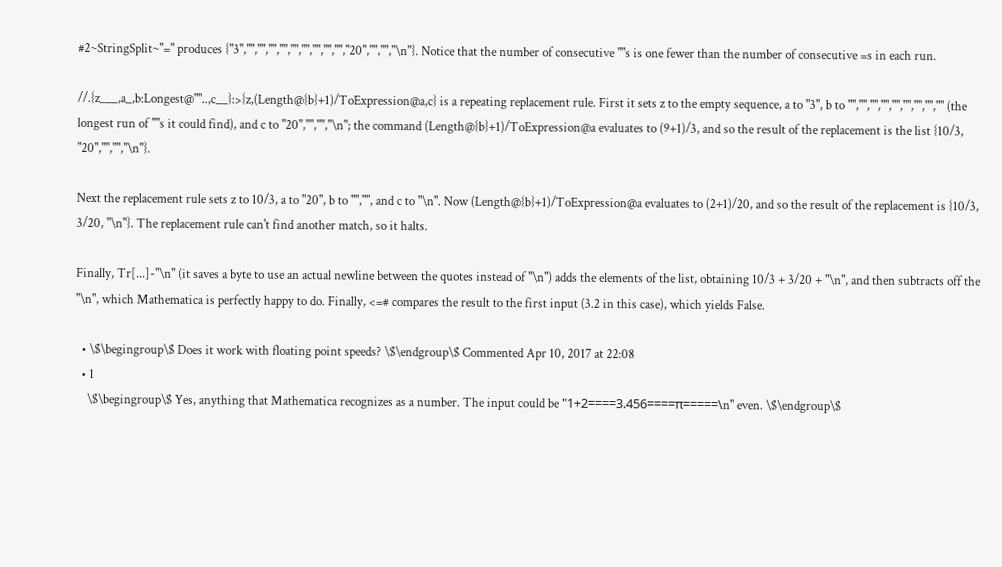#2~StringSplit~"=" produces {"3","","","","","","","","","","20","","","\n"}. Notice that the number of consecutive ""s is one fewer than the number of consecutive =s in each run.

//.{z___,a_,b:Longest@""..,c__}:>{z,(Length@{b}+1)/ToExpression@a,c} is a repeating replacement rule. First it sets z to the empty sequence, a to "3", b to "","","","","","","","","" (the longest run of ""s it could find), and c to "20","","","\n"; the command (Length@{b}+1)/ToExpression@a evaluates to (9+1)/3, and so the result of the replacement is the list {10/3, "20","","","\n"}.

Next the replacement rule sets z to 10/3, a to "20", b to "","", and c to "\n". Now (Length@{b}+1)/ToExpression@a evaluates to (2+1)/20, and so the result of the replacement is {10/3, 3/20, "\n"}. The replacement rule can't find another match, so it halts.

Finally, Tr[...]-"\n" (it saves a byte to use an actual newline between the quotes instead of "\n") adds the elements of the list, obtaining 10/3 + 3/20 + "\n", and then subtracts off the "\n", which Mathematica is perfectly happy to do. Finally, <=# compares the result to the first input (3.2 in this case), which yields False.

  • \$\begingroup\$ Does it work with floating point speeds? \$\endgroup\$ Commented Apr 10, 2017 at 22:08
  • 1
    \$\begingroup\$ Yes, anything that Mathematica recognizes as a number. The input could be "1+2====3.456====π=====\n" even. \$\endgroup\$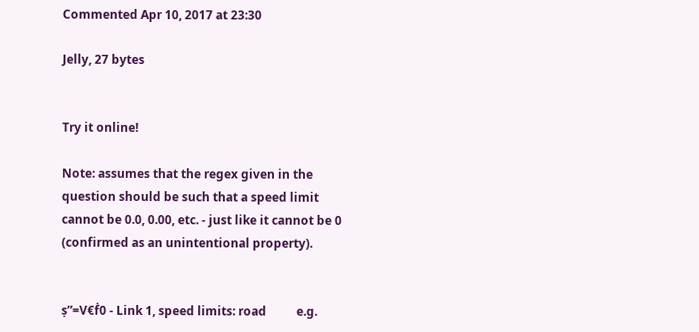Commented Apr 10, 2017 at 23:30

Jelly, 27 bytes


Try it online!

Note: assumes that the regex given in the question should be such that a speed limit cannot be 0.0, 0.00, etc. - just like it cannot be 0 (confirmed as an unintentional property).


ṣ”=V€ḟ0 - Link 1, speed limits: road          e.g.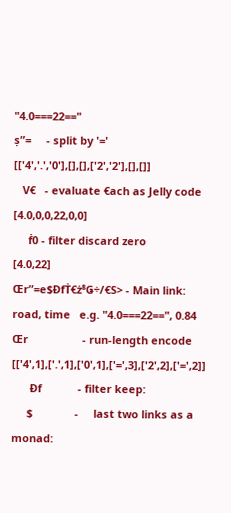"4.0===22=="
ṣ”=     - split by '='                             [['4','.','0'],[],[],['2','2'],[],[]]
   V€   - evaluate €ach as Jelly code              [4.0,0,0,22,0,0]
     ḟ0 - filter discard zero                      [4.0,22]
Œr”=e$ÐfṪ€ż⁸Ǥ÷/€S> - Main link: road, time   e.g. "4.0===22==", 0.84
Œr                  - run-length encode            [['4',1],['.',1],['0',1],['=',3],['2',2],['=',2]]
      Ðf            - filter keep:
     $              -     last two links as a monad: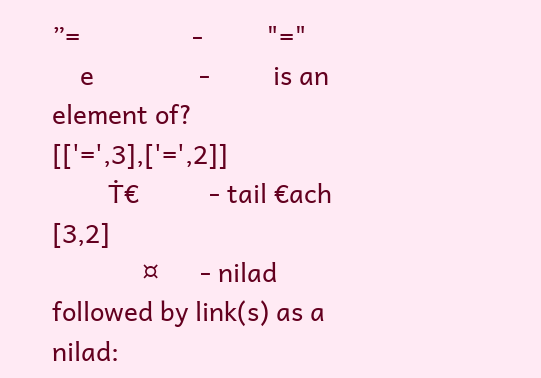”=                -         "="
    e               -         is an element of?    [['=',3],['=',2]]
        Ṫ€          - tail €ach                    [3,2]
             ¤      - nilad followed by link(s) as a nilad: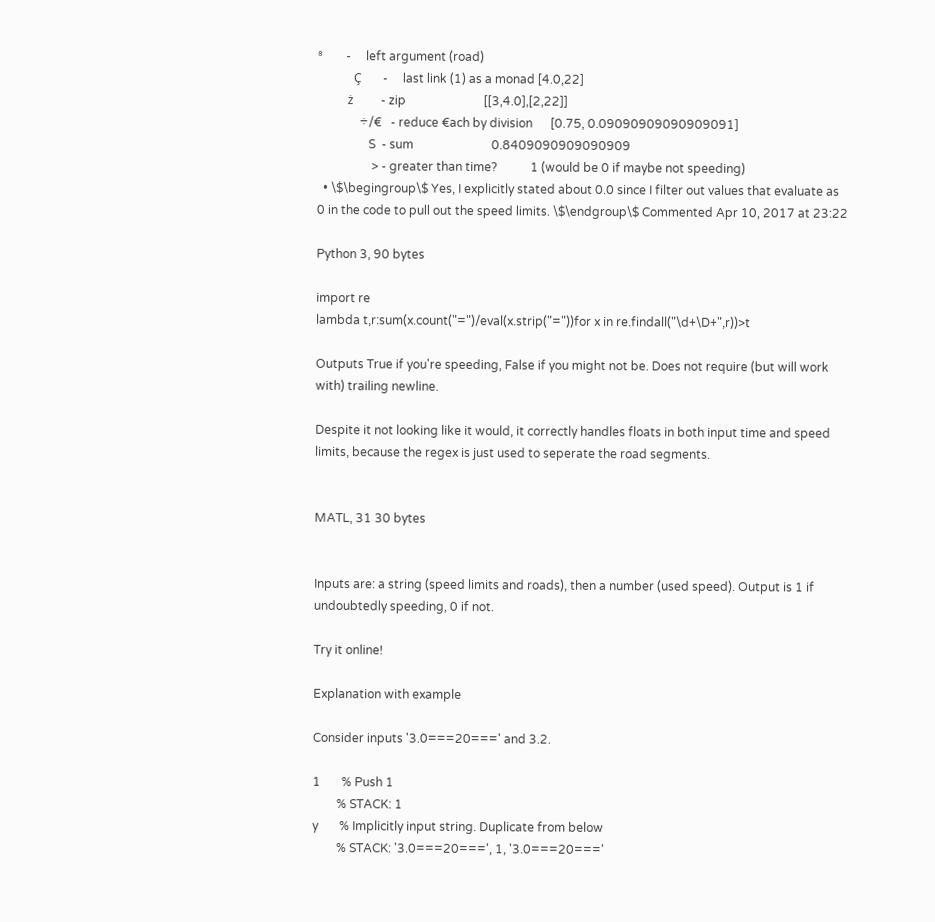⁸        -     left argument (road)
            Ç       -     last link (1) as a monad [4.0,22]
          ż         - zip                          [[3,4.0],[2,22]]
              ÷/€   - reduce €ach by division      [0.75, 0.09090909090909091]
                 S  - sum                          0.8409090909090909
                  > - greater than time?           1 (would be 0 if maybe not speeding)
  • \$\begingroup\$ Yes, I explicitly stated about 0.0 since I filter out values that evaluate as 0 in the code to pull out the speed limits. \$\endgroup\$ Commented Apr 10, 2017 at 23:22

Python 3, 90 bytes

import re
lambda t,r:sum(x.count("=")/eval(x.strip("="))for x in re.findall("\d+\D+",r))>t

Outputs True if you're speeding, False if you might not be. Does not require (but will work with) trailing newline.

Despite it not looking like it would, it correctly handles floats in both input time and speed limits, because the regex is just used to seperate the road segments.


MATL, 31 30 bytes


Inputs are: a string (speed limits and roads), then a number (used speed). Output is 1 if undoubtedly speeding, 0 if not.

Try it online!

Explanation with example

Consider inputs '3.0===20===' and 3.2.

1       % Push 1
        % STACK: 1
y       % Implicitly input string. Duplicate from below
        % STACK: '3.0===20===', 1, '3.0===20==='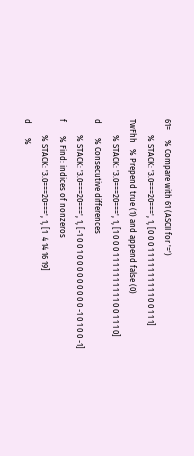61=     % Compare with 61 (ASCII for '=')
        % STACK: '3.0===20===', 1, [0 0 0 1 1 1 1 1 1 1 1 1 1 0 0 1 1 1]
TwFhh   % Prepend true (1) and append false (0)
        % STACK: '3.0===20===', 1, [1 0 0 0 1 1 1 1 1 1 1 1 1 1 0 0 1 1 1 0]
d       % Consecutive differences
        % STACK: '3.0===20===', 1, [-1 0 0 1 0 0 0 0 0 0 0 0 0 -1 0 1 0 0 -1]
f       % Find: indices of nonzeros
        % STACK: '3.0===20===', 1, [1  4 14 16 19]
d       %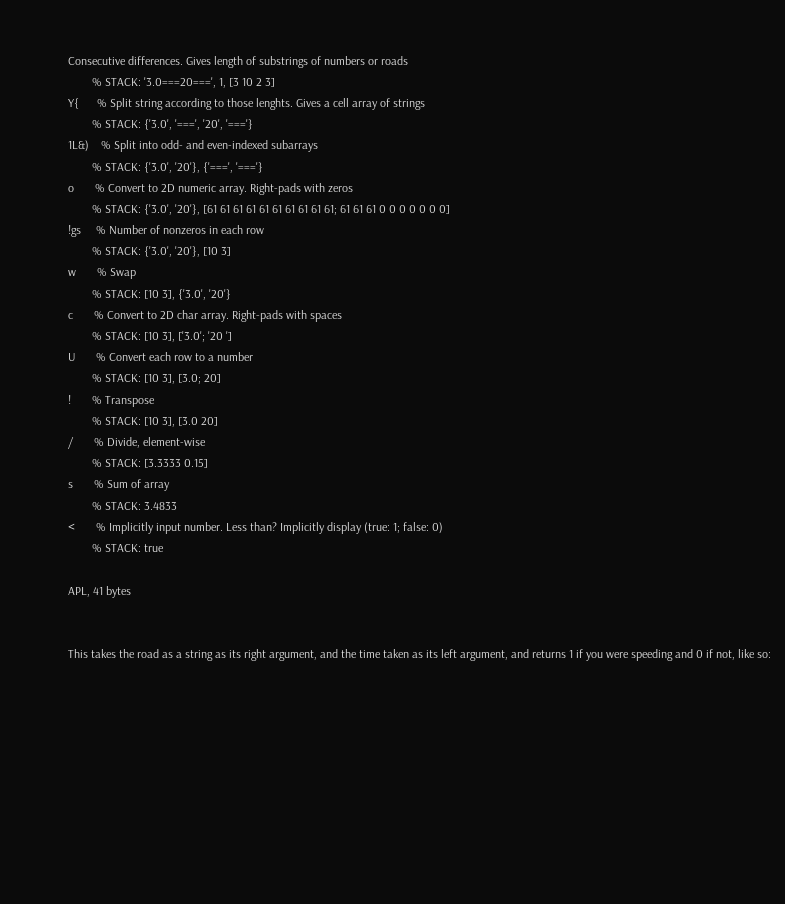Consecutive differences. Gives length of substrings of numbers or roads
        % STACK: '3.0===20===', 1, [3 10 2 3]
Y{      % Split string according to those lenghts. Gives a cell array of strings
        % STACK: {'3.0', '===', '20', '==='}
1L&)    % Split into odd- and even-indexed subarrays
        % STACK: {'3.0', '20'}, {'===', '==='}
o       % Convert to 2D numeric array. Right-pads with zeros
        % STACK: {'3.0', '20'}, [61 61 61 61 61 61 61 61 61 61; 61 61 61 0 0 0 0 0 0 0]
!gs     % Number of nonzeros in each row
        % STACK: {'3.0', '20'}, [10 3]
w       % Swap
        % STACK: [10 3], {'3.0', '20'}
c       % Convert to 2D char array. Right-pads with spaces
        % STACK: [10 3], ['3.0'; '20 ']
U       % Convert each row to a number
        % STACK: [10 3], [3.0; 20]
!       % Transpose
        % STACK: [10 3], [3.0 20]
/       % Divide, element-wise
        % STACK: [3.3333 0.15]
s       % Sum of array
        % STACK: 3.4833
<       % Implicitly input number. Less than? Implicitly display (true: 1; false: 0)
        % STACK: true

APL, 41 bytes


This takes the road as a string as its right argument, and the time taken as its left argument, and returns 1 if you were speeding and 0 if not, like so: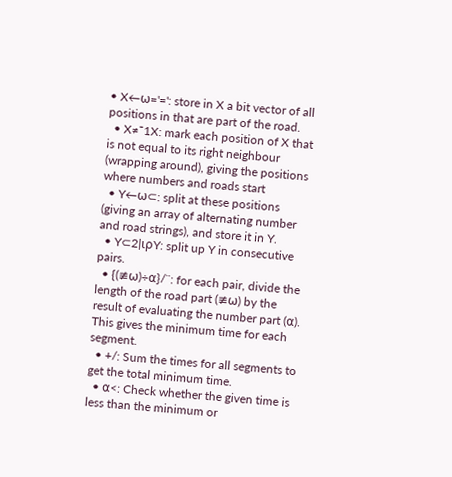• X←⍵='=': store in X a bit vector of all positions in that are part of the road.
  • X≠¯1X: mark each position of X that is not equal to its right neighbour (wrapping around), giving the positions where numbers and roads start
  • Y←⍵⊂: split at these positions (giving an array of alternating number and road strings), and store it in Y.
  • Y⊂2|⍳⍴Y: split up Y in consecutive pairs.
  • {(≢⍵)÷⍺}/¨: for each pair, divide the length of the road part (≢⍵) by the result of evaluating the number part (⍺). This gives the minimum time for each segment.
  • +/: Sum the times for all segments to get the total minimum time.
  • ⍺<: Check whether the given time is less than the minimum or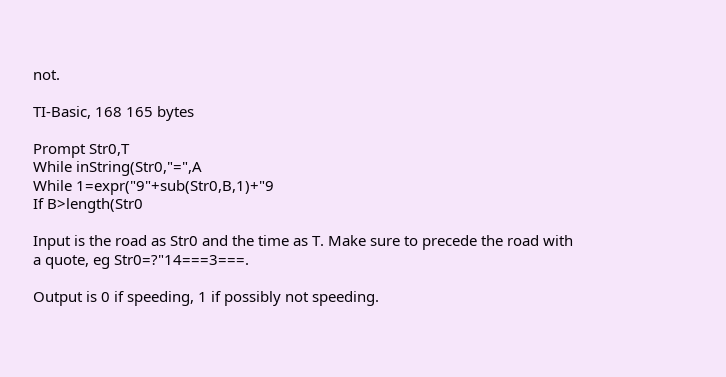not.

TI-Basic, 168 165 bytes

Prompt Str0,T
While inString(Str0,"=",A
While 1=expr("9"+sub(Str0,B,1)+"9
If B>length(Str0

Input is the road as Str0 and the time as T. Make sure to precede the road with a quote, eg Str0=?"14===3===.

Output is 0 if speeding, 1 if possibly not speeding.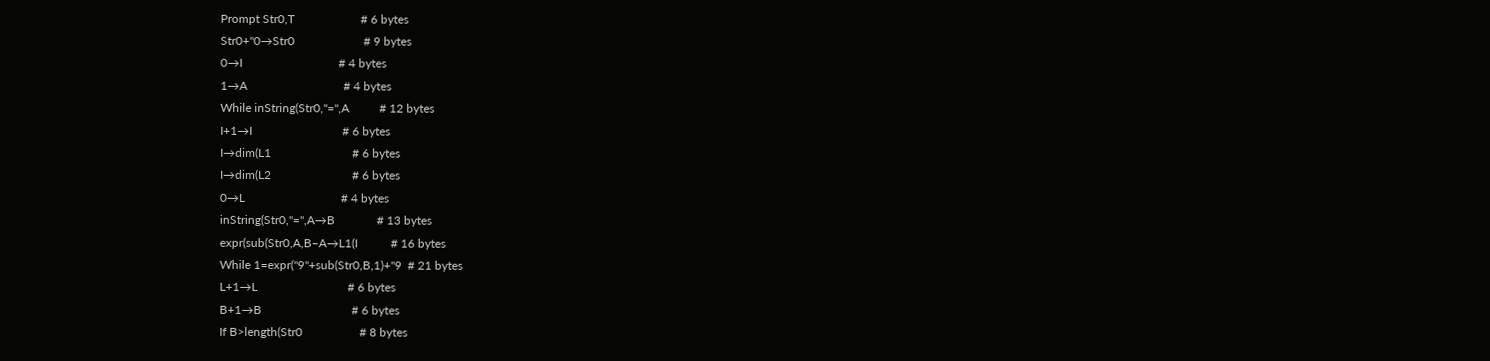Prompt Str0,T                      # 6 bytes
Str0+"0→Str0                       # 9 bytes
0→I                                # 4 bytes
1→A                                # 4 bytes
While inString(Str0,"=",A          # 12 bytes
I+1→I                              # 6 bytes
I→dim(L1                           # 6 bytes
I→dim(L2                           # 6 bytes
0→L                                # 4 bytes
inString(Str0,"=",A→B              # 13 bytes
expr(sub(Str0,A,B–A→L1(I           # 16 bytes
While 1=expr("9"+sub(Str0,B,1)+"9  # 21 bytes
L+1→L                              # 6 bytes
B+1→B                              # 6 bytes
If B>length(Str0                   # 8 bytes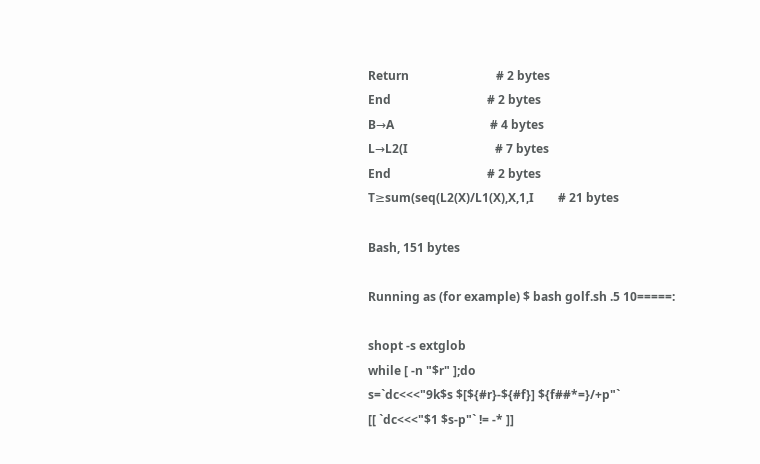Return                             # 2 bytes
End                                # 2 bytes
B→A                                # 4 bytes
L→L2(I                             # 7 bytes
End                                # 2 bytes
T≥sum(seq(L2(X)/L1(X),X,1,I        # 21 bytes

Bash, 151 bytes

Running as (for example) $ bash golf.sh .5 10=====:

shopt -s extglob
while [ -n "$r" ];do
s=`dc<<<"9k$s $[${#r}-${#f}] ${f##*=}/+p"`
[[ `dc<<<"$1 $s-p"` != -* ]]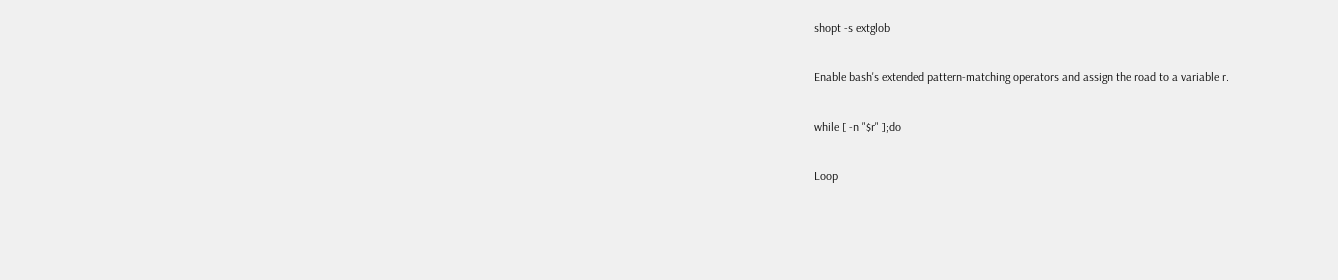shopt -s extglob

Enable bash's extended pattern-matching operators and assign the road to a variable r.

while [ -n "$r" ];do

Loop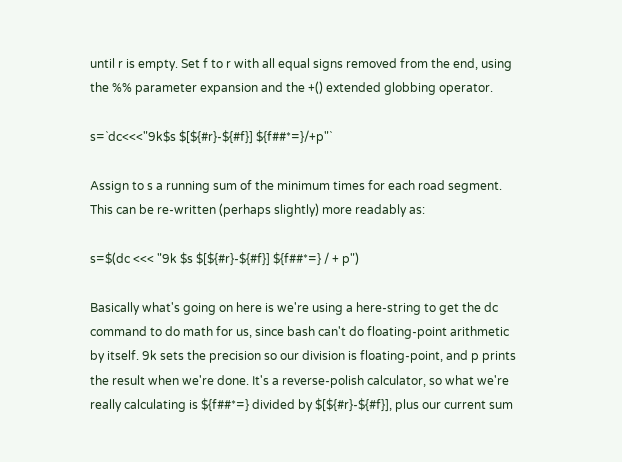until r is empty. Set f to r with all equal signs removed from the end, using the %% parameter expansion and the +() extended globbing operator.

s=`dc<<<"9k$s $[${#r}-${#f}] ${f##*=}/+p"`

Assign to s a running sum of the minimum times for each road segment. This can be re-written (perhaps slightly) more readably as:

s=$(dc <<< "9k $s $[${#r}-${#f}] ${f##*=} / + p")

Basically what's going on here is we're using a here-string to get the dc command to do math for us, since bash can't do floating-point arithmetic by itself. 9k sets the precision so our division is floating-point, and p prints the result when we're done. It's a reverse-polish calculator, so what we're really calculating is ${f##*=} divided by $[${#r}-${#f}], plus our current sum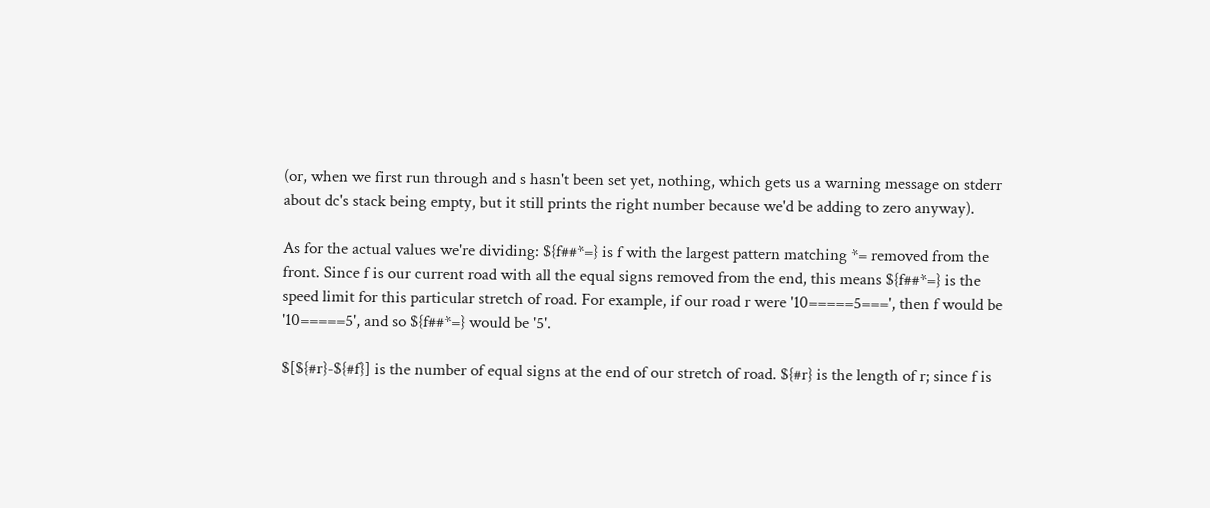(or, when we first run through and s hasn't been set yet, nothing, which gets us a warning message on stderr about dc's stack being empty, but it still prints the right number because we'd be adding to zero anyway).

As for the actual values we're dividing: ${f##*=} is f with the largest pattern matching *= removed from the front. Since f is our current road with all the equal signs removed from the end, this means ${f##*=} is the speed limit for this particular stretch of road. For example, if our road r were '10=====5===', then f would be '10=====5', and so ${f##*=} would be '5'.

$[${#r}-${#f}] is the number of equal signs at the end of our stretch of road. ${#r} is the length of r; since f is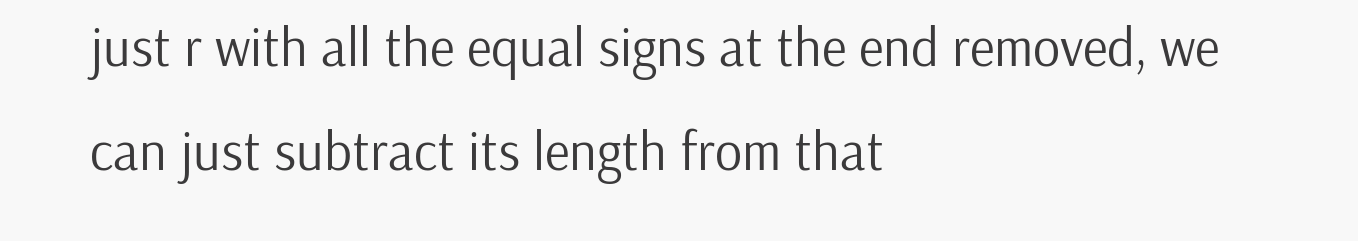just r with all the equal signs at the end removed, we can just subtract its length from that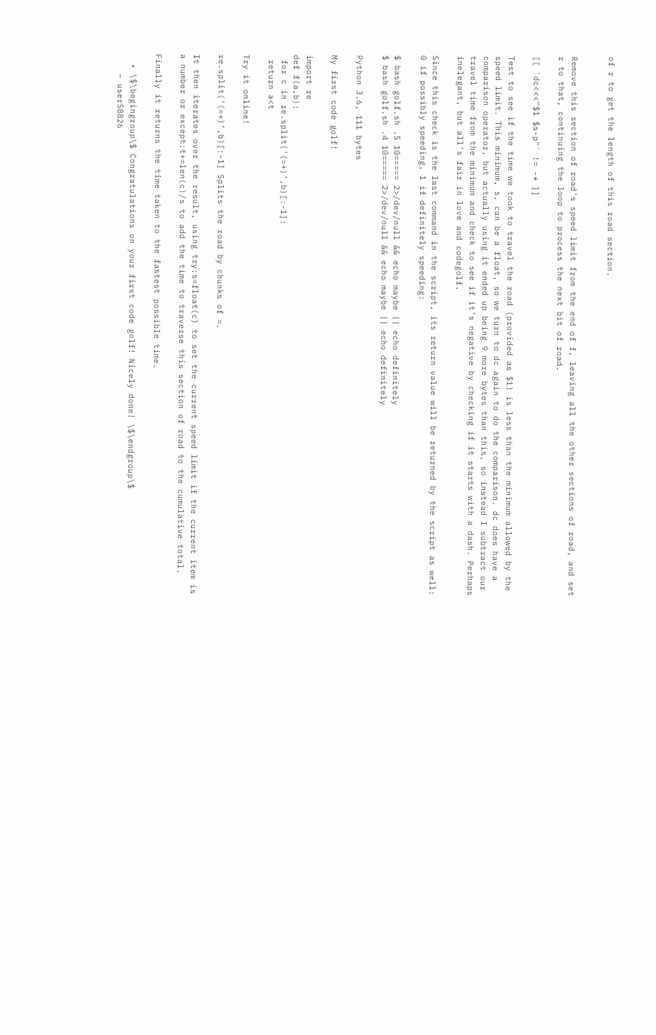of r to get the length of this road section.


Remove this section of road's speed limit from the end of f, leaving all the other sections of road, and set r to that, continuing the loop to process the next bit of road.

[[ `dc<<<"$1 $s-p"` != -* ]]

Test to see if the time we took to travel the road (provided as $1) is less than the minimum allowed by the speed limit. This minimum, s, can be a float, so we turn to dc again to do the comparison. dc does have a comparison operator, but actually using it ended up being 9 more bytes than this, so instead I subtract our travel time from the minimum and check to see if it's negative by checking if it starts with a dash. Perhaps inelegant, but all's fair in love and codegolf.

Since this check is the last command in the script, its return value will be returned by the script as well: 0 if possibly speeding, 1 if definitely speeding:

$ bash golf.sh .5 10===== 2>/dev/null && echo maybe || echo definitely
$ bash golf.sh .4 10===== 2>/dev/null && echo maybe || echo definitely

Python 3.6, 111 bytes

My first code golf!

import re
def f(a,b):
 for c in re.split('(=+)',b)[:-1]:
 return a<t

Try it online!

re.split('(=+)',b)[:-1] Splits the road by chunks of =.

It then iterates over the result, using try:s=float(c) to set the current speed limit if the current item is a number or except:t+=len(c)/s to add the time to traverse this section of road to the cumulative total.

Finally it returns the time taken to the fastest possible time.

  • \$\begingroup\$ Congratulations on your first code golf! Nicely done! \$\endgroup\$
    – user58826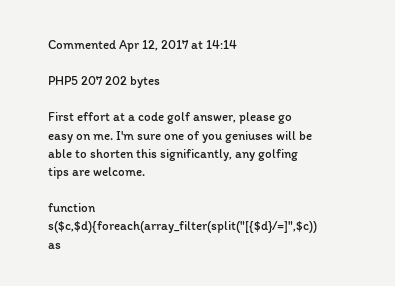Commented Apr 12, 2017 at 14:14

PHP5 207 202 bytes

First effort at a code golf answer, please go easy on me. I'm sure one of you geniuses will be able to shorten this significantly, any golfing tips are welcome.

function s($c,$d){foreach(array_filter(split("[{$d}/=]",$c)) as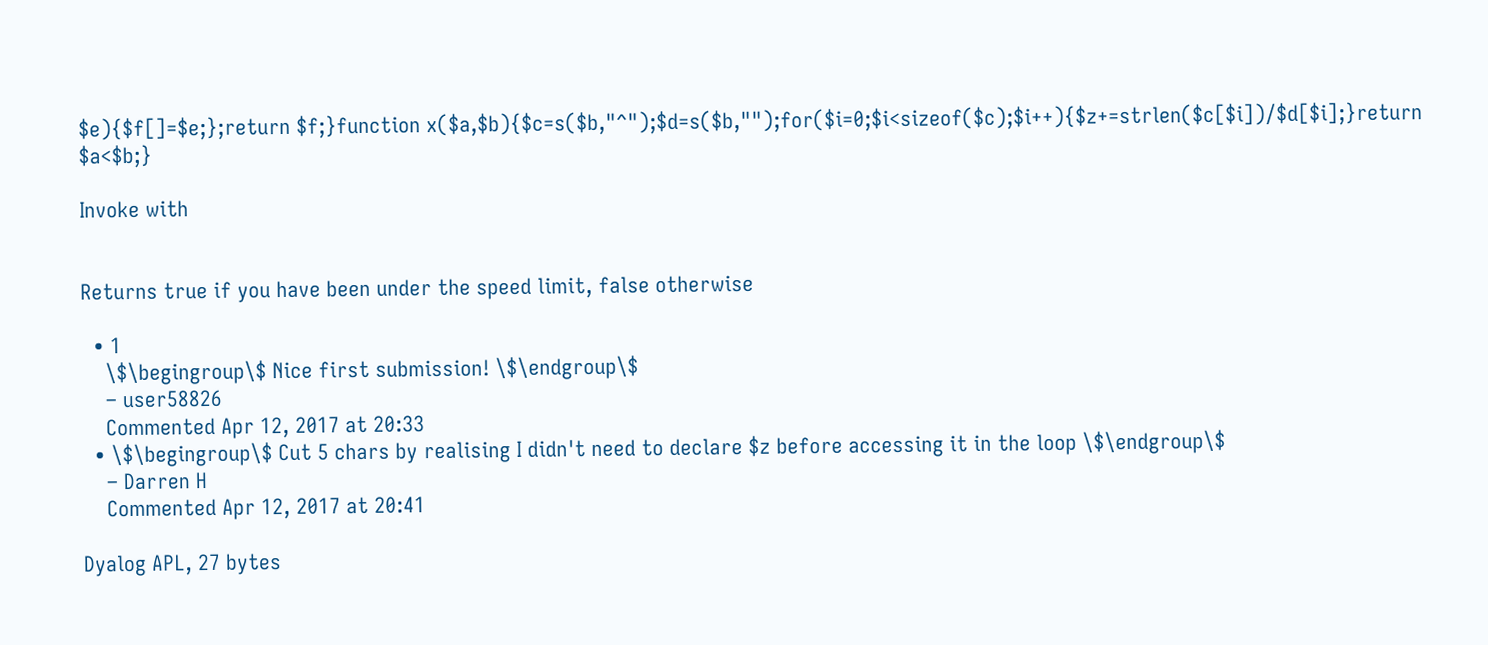$e){$f[]=$e;};return $f;}function x($a,$b){$c=s($b,"^");$d=s($b,"");for($i=0;$i<sizeof($c);$i++){$z+=strlen($c[$i])/$d[$i];}return $a<$b;}

Invoke with


Returns true if you have been under the speed limit, false otherwise

  • 1
    \$\begingroup\$ Nice first submission! \$\endgroup\$
    – user58826
    Commented Apr 12, 2017 at 20:33
  • \$\begingroup\$ Cut 5 chars by realising I didn't need to declare $z before accessing it in the loop \$\endgroup\$
    – Darren H
    Commented Apr 12, 2017 at 20:41

Dyalog APL, 27 bytes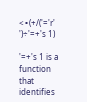<∘(+/('='r' ')÷'=+'s 1)

'=+'s 1 is a function that identifies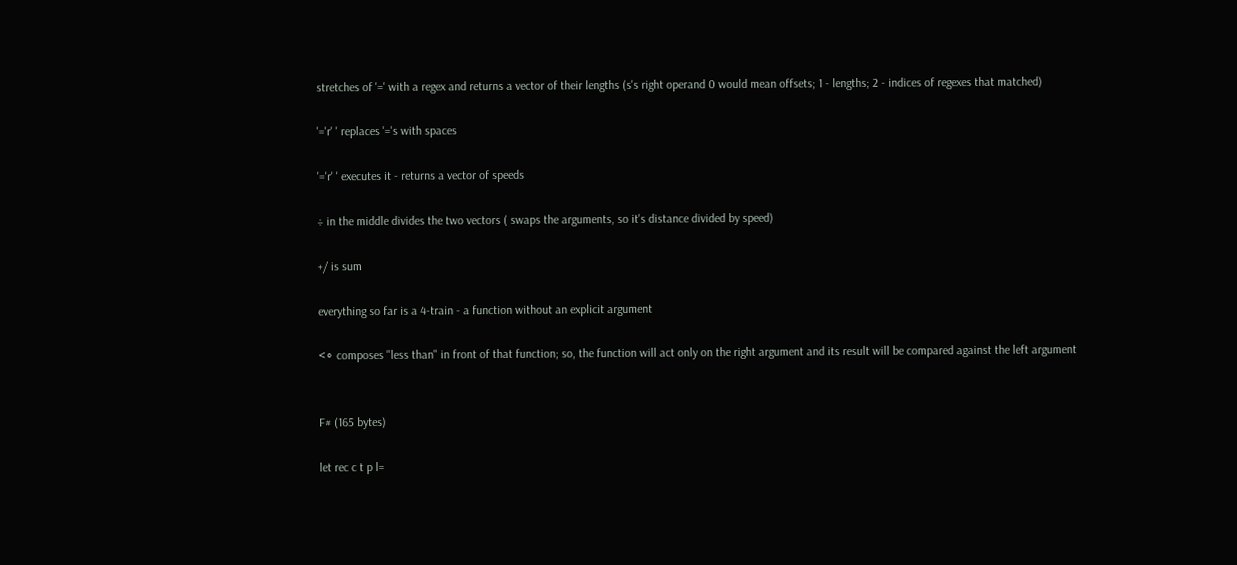stretches of '=' with a regex and returns a vector of their lengths (s's right operand 0 would mean offsets; 1 - lengths; 2 - indices of regexes that matched)

'='r' ' replaces '='s with spaces

'='r' ' executes it - returns a vector of speeds

÷ in the middle divides the two vectors ( swaps the arguments, so it's distance divided by speed)

+/ is sum

everything so far is a 4-train - a function without an explicit argument

<∘ composes "less than" in front of that function; so, the function will act only on the right argument and its result will be compared against the left argument


F# (165 bytes)

let rec c t p l=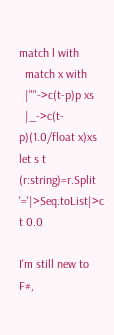match l with
  match x with
  |""->c(t-p)p xs
  |_->c(t-p)(1.0/float x)xs
let s t (r:string)=r.Split '='|>Seq.toList|>c t 0.0

I'm still new to F#,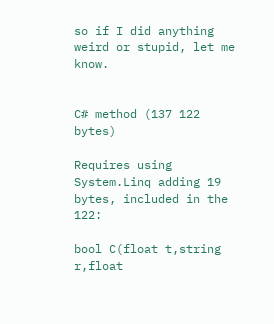so if I did anything weird or stupid, let me know.


C# method (137 122 bytes)

Requires using System.Linq adding 19 bytes, included in the 122:

bool C(float t,string r,float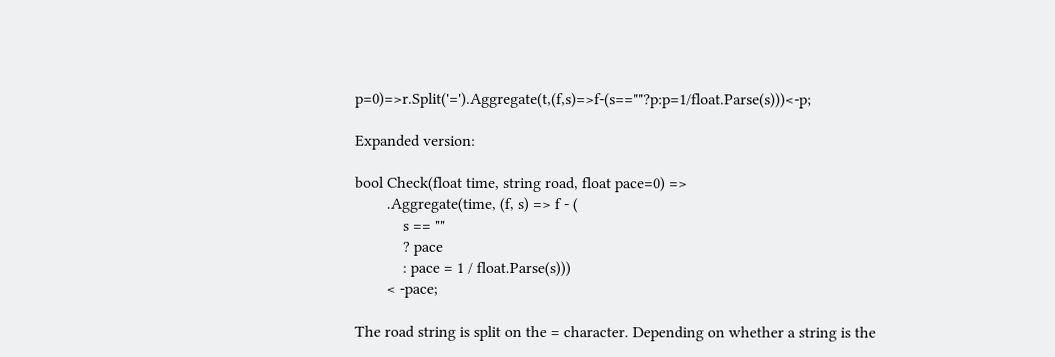p=0)=>r.Split('=').Aggregate(t,(f,s)=>f-(s==""?p:p=1/float.Parse(s)))<-p;

Expanded version:

bool Check(float time, string road, float pace=0) =>
        .Aggregate(time, (f, s) => f - (
            s == ""
            ? pace
            : pace = 1 / float.Parse(s)))
        < -pace;

The road string is split on the = character. Depending on whether a string is the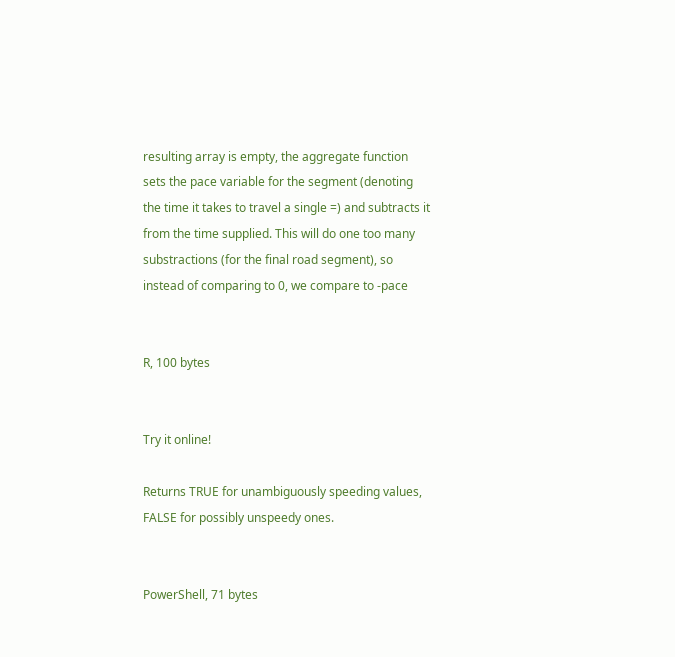resulting array is empty, the aggregate function sets the pace variable for the segment (denoting the time it takes to travel a single =) and subtracts it from the time supplied. This will do one too many substractions (for the final road segment), so instead of comparing to 0, we compare to -pace


R, 100 bytes


Try it online!

Returns TRUE for unambiguously speeding values, FALSE for possibly unspeedy ones.


PowerShell, 71 bytes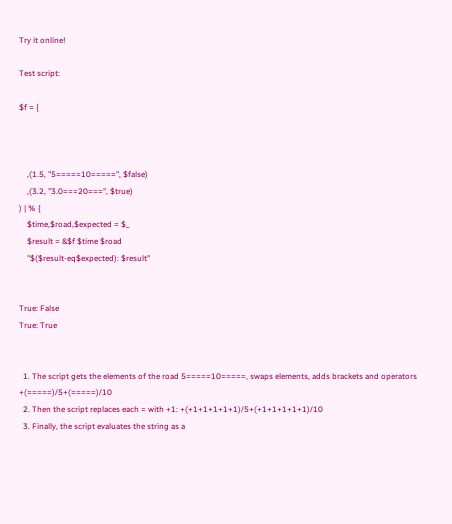Try it online!

Test script:

$f = {



    ,(1.5, "5=====10=====", $false)
    ,(3.2, "3.0===20===", $true)
) | % {
    $time,$road,$expected = $_
    $result = &$f $time $road
    "$($result-eq$expected): $result"


True: False
True: True


  1. The script gets the elements of the road 5=====10=====, swaps elements, adds brackets and operators +(=====)/5+(=====)/10
  2. Then the script replaces each = with +1: +(+1+1+1+1+1)/5+(+1+1+1+1+1)/10
  3. Finally, the script evaluates the string as a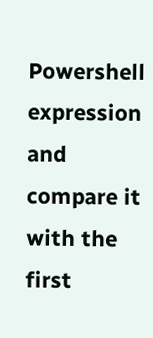Powershell expression and compare it with the first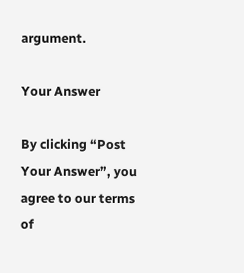argument.

Your Answer

By clicking “Post Your Answer”, you agree to our terms of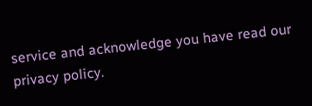service and acknowledge you have read our privacy policy.